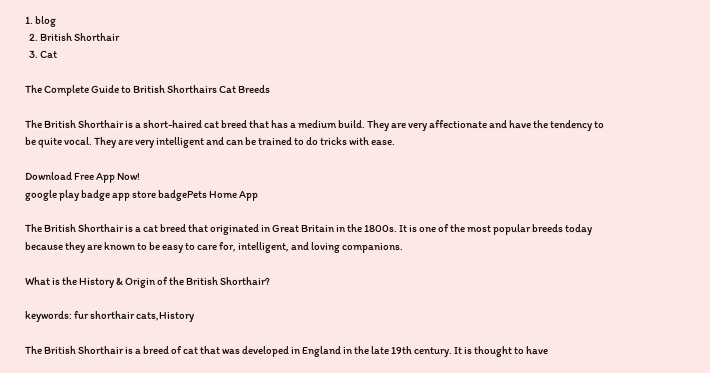1. blog
  2. British Shorthair
  3. Cat

The Complete Guide to British Shorthairs Cat Breeds

The British Shorthair is a short-haired cat breed that has a medium build. They are very affectionate and have the tendency to be quite vocal. They are very intelligent and can be trained to do tricks with ease.

Download Free App Now!
google play badge app store badgePets Home App

The British Shorthair is a cat breed that originated in Great Britain in the 1800s. It is one of the most popular breeds today because they are known to be easy to care for, intelligent, and loving companions.

What is the History & Origin of the British Shorthair?

keywords: fur shorthair cats,History

The British Shorthair is a breed of cat that was developed in England in the late 19th century. It is thought to have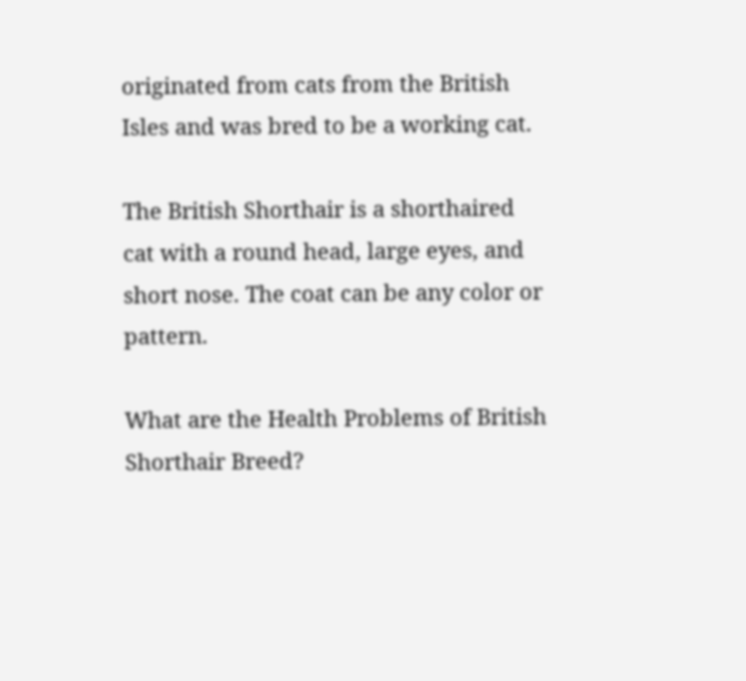originated from cats from the British Isles and was bred to be a working cat.

The British Shorthair is a shorthaired cat with a round head, large eyes, and short nose. The coat can be any color or pattern.

What are the Health Problems of British Shorthair Breed?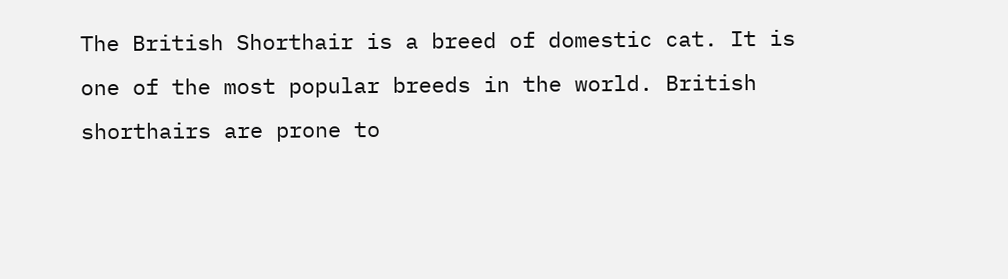The British Shorthair is a breed of domestic cat. It is one of the most popular breeds in the world. British shorthairs are prone to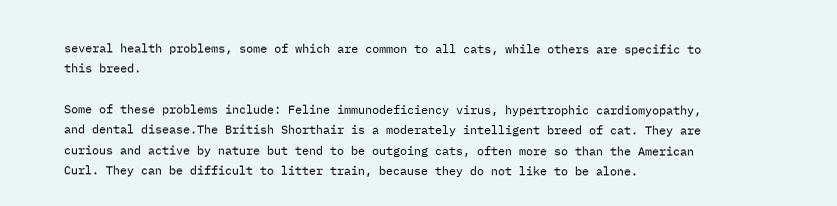several health problems, some of which are common to all cats, while others are specific to this breed.

Some of these problems include: Feline immunodeficiency virus, hypertrophic cardiomyopathy, and dental disease.The British Shorthair is a moderately intelligent breed of cat. They are curious and active by nature but tend to be outgoing cats, often more so than the American Curl. They can be difficult to litter train, because they do not like to be alone.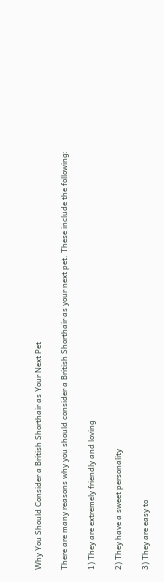Why You Should Consider a British Shorthair as Your Next Pet

There are many reasons why you should consider a British Shorthair as your next pet. These include the following:

1) They are extremely friendly and loving

2) They have a sweet personality

3) They are easy to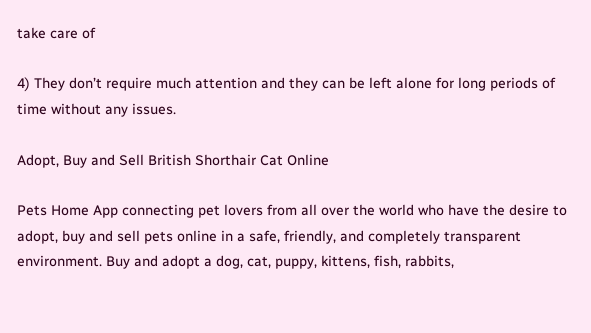take care of

4) They don’t require much attention and they can be left alone for long periods of time without any issues.

Adopt, Buy and Sell British Shorthair Cat Online

Pets Home App connecting pet lovers from all over the world who have the desire to adopt, buy and sell pets online in a safe, friendly, and completely transparent environment. Buy and adopt a dog, cat, puppy, kittens, fish, rabbits,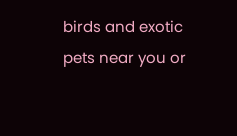birds and exotic pets near you or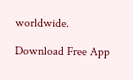worldwide.

Download Free App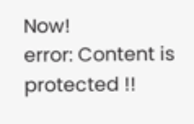Now!
error: Content is protected !!